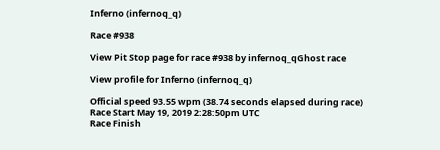Inferno (infernoq_q)

Race #938

View Pit Stop page for race #938 by infernoq_qGhost race

View profile for Inferno (infernoq_q)

Official speed 93.55 wpm (38.74 seconds elapsed during race)
Race Start May 19, 2019 2:28:50pm UTC
Race Finish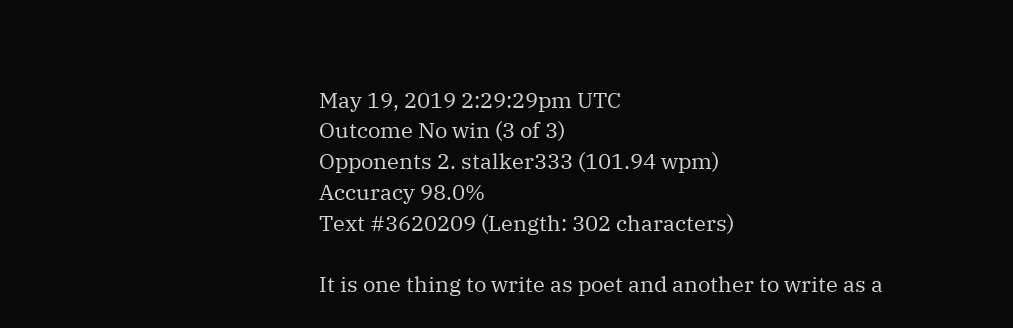May 19, 2019 2:29:29pm UTC
Outcome No win (3 of 3)
Opponents 2. stalker333 (101.94 wpm)
Accuracy 98.0%
Text #3620209 (Length: 302 characters)

It is one thing to write as poet and another to write as a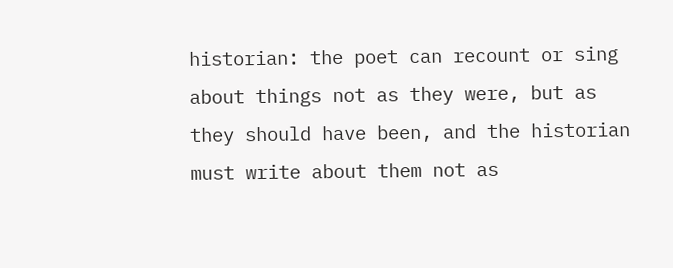historian: the poet can recount or sing about things not as they were, but as they should have been, and the historian must write about them not as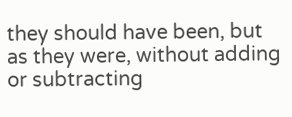they should have been, but as they were, without adding or subtracting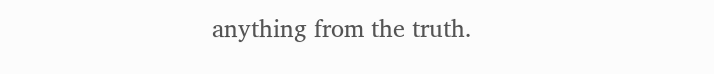anything from the truth.